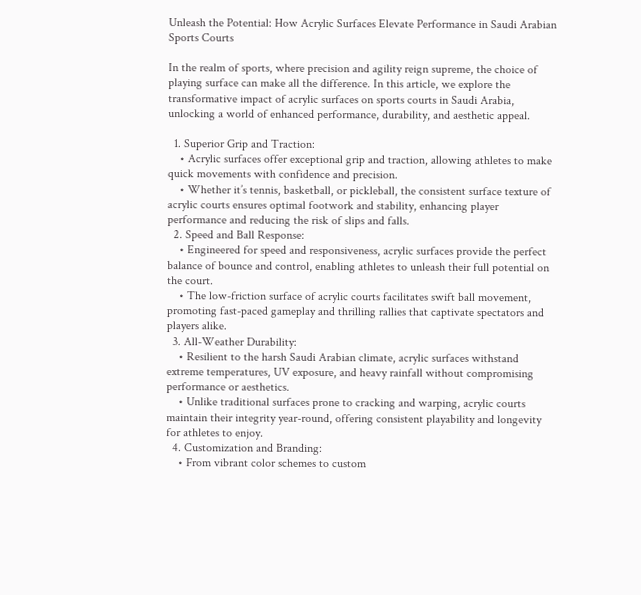Unleash the Potential: How Acrylic Surfaces Elevate Performance in Saudi Arabian Sports Courts

In the realm of sports, where precision and agility reign supreme, the choice of playing surface can make all the difference. In this article, we explore the transformative impact of acrylic surfaces on sports courts in Saudi Arabia, unlocking a world of enhanced performance, durability, and aesthetic appeal.

  1. Superior Grip and Traction:
    • Acrylic surfaces offer exceptional grip and traction, allowing athletes to make quick movements with confidence and precision.
    • Whether it’s tennis, basketball, or pickleball, the consistent surface texture of acrylic courts ensures optimal footwork and stability, enhancing player performance and reducing the risk of slips and falls.
  2. Speed and Ball Response:
    • Engineered for speed and responsiveness, acrylic surfaces provide the perfect balance of bounce and control, enabling athletes to unleash their full potential on the court.
    • The low-friction surface of acrylic courts facilitates swift ball movement, promoting fast-paced gameplay and thrilling rallies that captivate spectators and players alike.
  3. All-Weather Durability:
    • Resilient to the harsh Saudi Arabian climate, acrylic surfaces withstand extreme temperatures, UV exposure, and heavy rainfall without compromising performance or aesthetics.
    • Unlike traditional surfaces prone to cracking and warping, acrylic courts maintain their integrity year-round, offering consistent playability and longevity for athletes to enjoy.
  4. Customization and Branding:
    • From vibrant color schemes to custom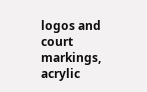logos and court markings, acrylic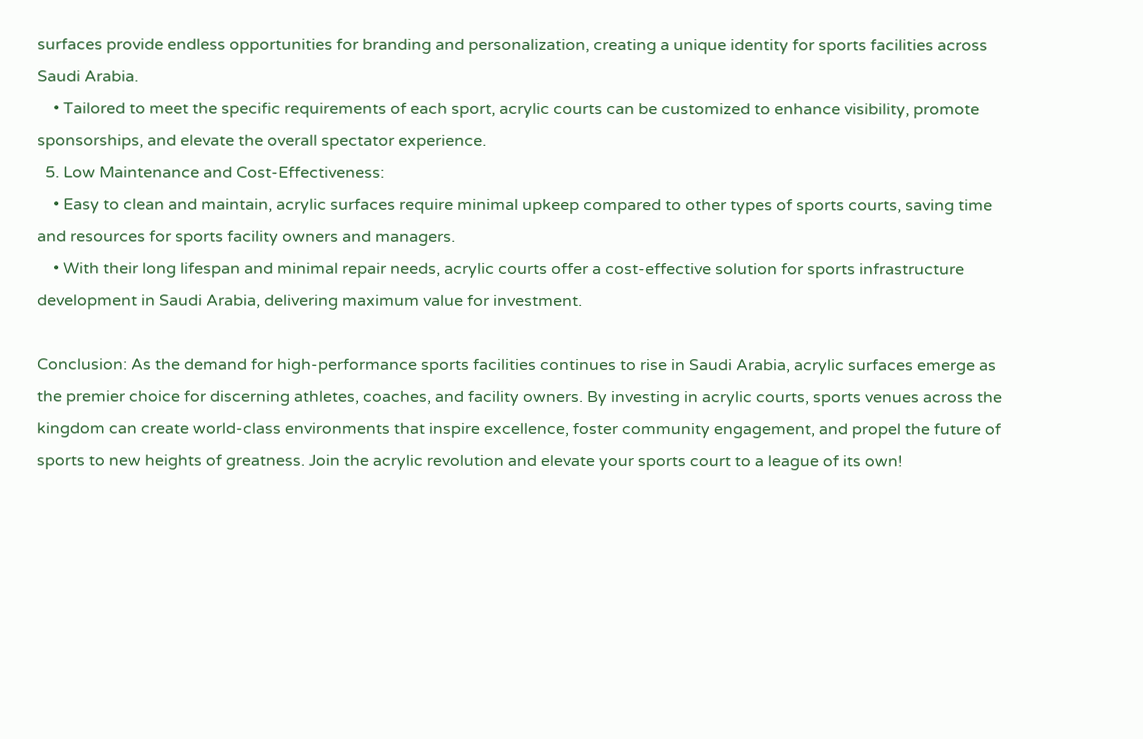surfaces provide endless opportunities for branding and personalization, creating a unique identity for sports facilities across Saudi Arabia.
    • Tailored to meet the specific requirements of each sport, acrylic courts can be customized to enhance visibility, promote sponsorships, and elevate the overall spectator experience.
  5. Low Maintenance and Cost-Effectiveness:
    • Easy to clean and maintain, acrylic surfaces require minimal upkeep compared to other types of sports courts, saving time and resources for sports facility owners and managers.
    • With their long lifespan and minimal repair needs, acrylic courts offer a cost-effective solution for sports infrastructure development in Saudi Arabia, delivering maximum value for investment.

Conclusion: As the demand for high-performance sports facilities continues to rise in Saudi Arabia, acrylic surfaces emerge as the premier choice for discerning athletes, coaches, and facility owners. By investing in acrylic courts, sports venues across the kingdom can create world-class environments that inspire excellence, foster community engagement, and propel the future of sports to new heights of greatness. Join the acrylic revolution and elevate your sports court to a league of its own!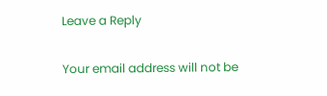Leave a Reply

Your email address will not be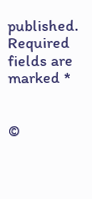published. Required fields are marked *


©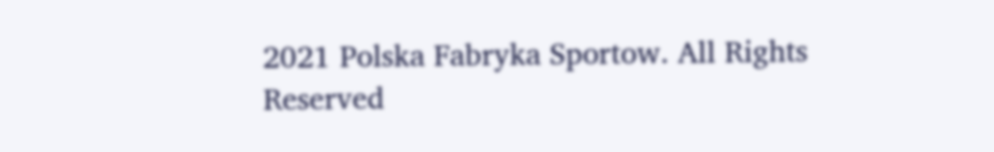2021 Polska Fabryka Sportow. All Rights Reserved